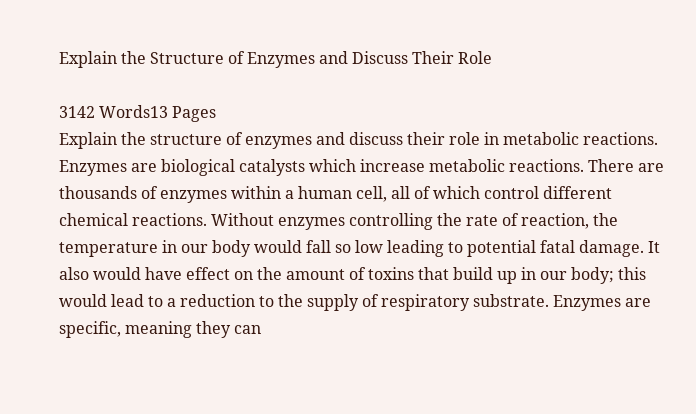Explain the Structure of Enzymes and Discuss Their Role

3142 Words13 Pages
Explain the structure of enzymes and discuss their role in metabolic reactions. Enzymes are biological catalysts which increase metabolic reactions. There are thousands of enzymes within a human cell, all of which control different chemical reactions. Without enzymes controlling the rate of reaction, the temperature in our body would fall so low leading to potential fatal damage. It also would have effect on the amount of toxins that build up in our body; this would lead to a reduction to the supply of respiratory substrate. Enzymes are specific, meaning they can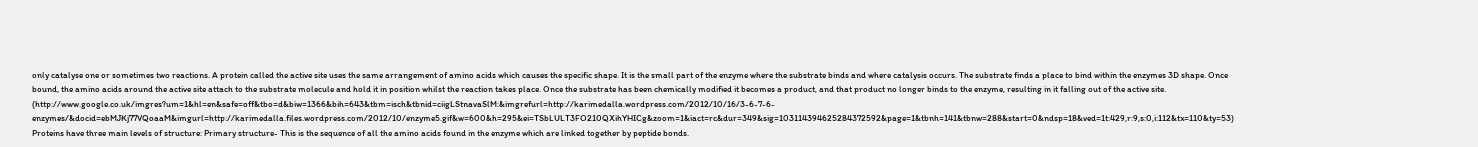only catalyse one or sometimes two reactions. A protein called the active site uses the same arrangement of amino acids which causes the specific shape. It is the small part of the enzyme where the substrate binds and where catalysis occurs. The substrate finds a place to bind within the enzymes 3D shape. Once bound, the amino acids around the active site attach to the substrate molecule and hold it in position whilst the reaction takes place. Once the substrate has been chemically modified it becomes a product, and that product no longer binds to the enzyme, resulting in it falling out of the active site. (http://www.google.co.uk/imgres?um=1&hl=en&safe=off&tbo=d&biw=1366&bih=643&tbm=isch&tbnid=ciigLStnavaSlM:&imgrefurl=http://karimedalla.wordpress.com/2012/10/16/3-6-7-6-enzymes/&docid=ebMJKj77VQoaaM&imgurl=http://karimedalla.files.wordpress.com/2012/10/enzyme5.gif&w=600&h=295&ei=TSbLULT3FO210QXihYHICg&zoom=1&iact=rc&dur=349&sig=103114394625284372592&page=1&tbnh=141&tbnw=288&start=0&ndsp=18&ved=1t:429,r:9,s:0,i:112&tx=110&ty=53) Proteins have three main levels of structure: Primary structure- This is the sequence of all the amino acids found in the enzyme which are linked together by peptide bonds.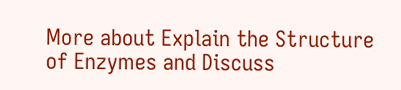More about Explain the Structure of Enzymes and Discuss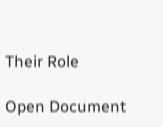Their Role

Open Document